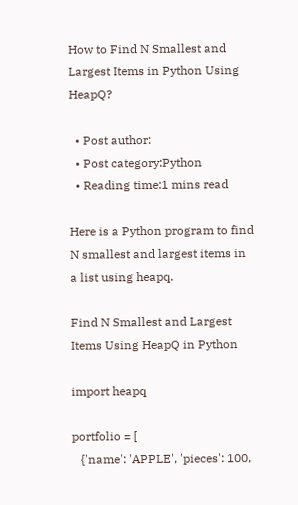How to Find N Smallest and Largest Items in Python Using HeapQ?

  • Post author:
  • Post category:Python
  • Reading time:1 mins read

Here is a Python program to find N smallest and largest items in a list using heapq.

Find N Smallest and Largest Items Using HeapQ in Python

import heapq

portfolio = [
   {'name': 'APPLE', 'pieces': 100,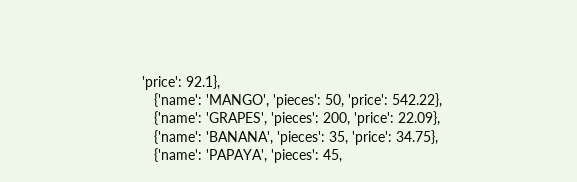'price': 92.1},
   {'name': 'MANGO', 'pieces': 50, 'price': 542.22},
   {'name': 'GRAPES', 'pieces': 200, 'price': 22.09},
   {'name': 'BANANA', 'pieces': 35, 'price': 34.75},
   {'name': 'PAPAYA', 'pieces': 45,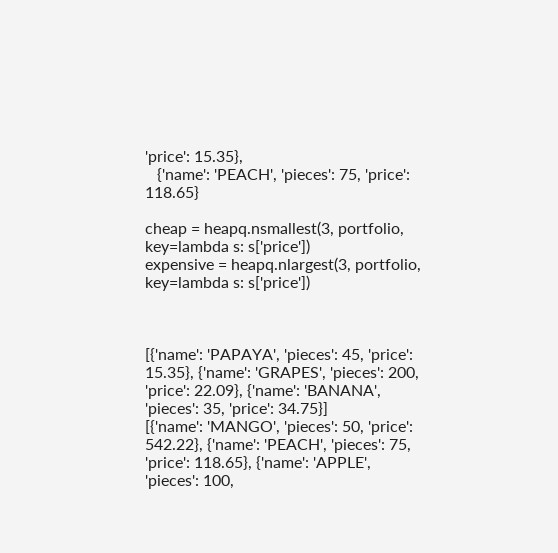'price': 15.35},
   {'name': 'PEACH', 'pieces': 75, 'price': 118.65}

cheap = heapq.nsmallest(3, portfolio, key=lambda s: s['price'])
expensive = heapq.nlargest(3, portfolio, key=lambda s: s['price'])



[{'name': 'PAPAYA', 'pieces': 45, 'price': 15.35}, {'name': 'GRAPES', 'pieces': 200, 'price': 22.09}, {'name': 'BANANA', 'pieces': 35, 'price': 34.75}]
[{'name': 'MANGO', 'pieces': 50, 'price': 542.22}, {'name': 'PEACH', 'pieces': 75, 'price': 118.65}, {'name': 'APPLE', 'pieces': 100,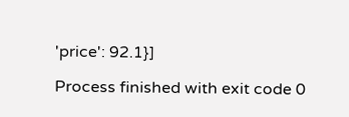'price': 92.1}]

Process finished with exit code 0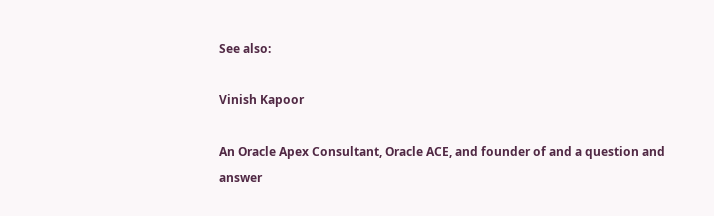See also:

Vinish Kapoor

An Oracle Apex Consultant, Oracle ACE, and founder of and a question and answer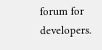forum for developers.